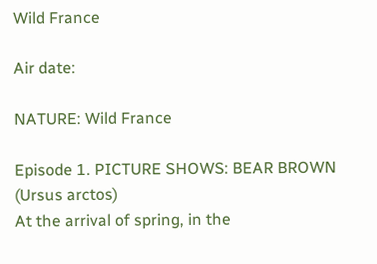Wild France

Air date:

NATURE: Wild France

Episode 1. PICTURE SHOWS: BEAR BROWN (Ursus arctos)
At the arrival of spring, in the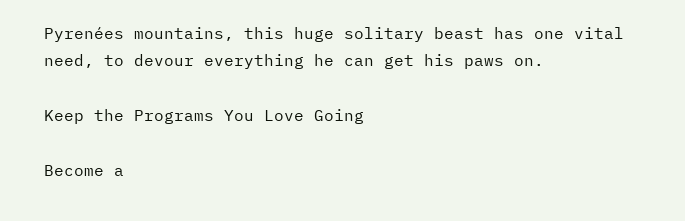Pyrenées mountains, this huge solitary beast has one vital need, to devour everything he can get his paws on.

Keep the Programs You Love Going

Become a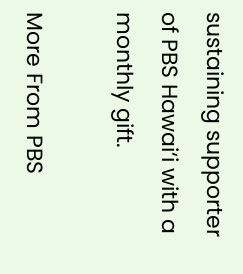sustaining supporter of PBS Hawai‘i with a monthly gift.

More From PBS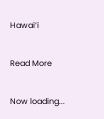Hawai‘i

Read More

Now loading...